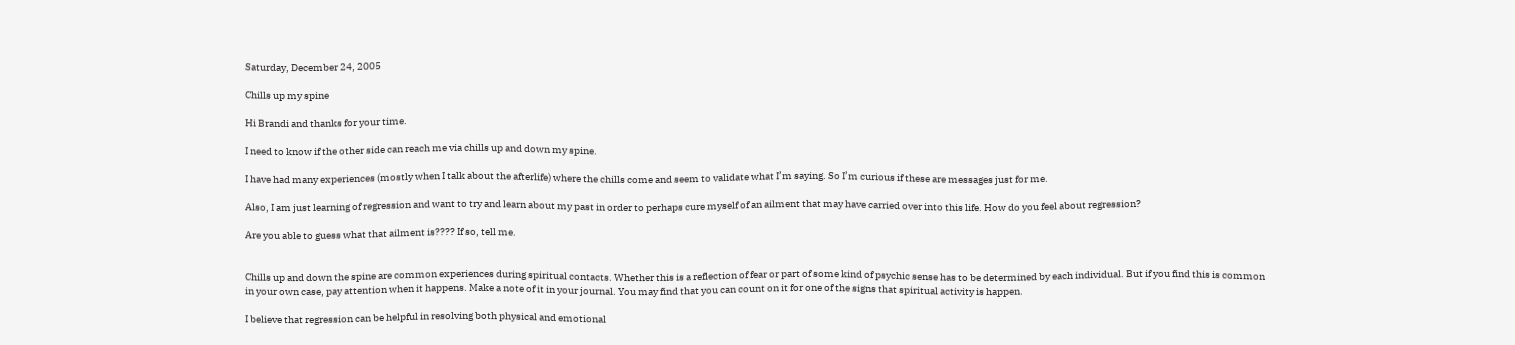Saturday, December 24, 2005

Chills up my spine

Hi Brandi and thanks for your time.

I need to know if the other side can reach me via chills up and down my spine.

I have had many experiences (mostly when I talk about the afterlife) where the chills come and seem to validate what I’m saying. So I’m curious if these are messages just for me.

Also, I am just learning of regression and want to try and learn about my past in order to perhaps cure myself of an ailment that may have carried over into this life. How do you feel about regression?

Are you able to guess what that ailment is???? If so, tell me.


Chills up and down the spine are common experiences during spiritual contacts. Whether this is a reflection of fear or part of some kind of psychic sense has to be determined by each individual. But if you find this is common in your own case, pay attention when it happens. Make a note of it in your journal. You may find that you can count on it for one of the signs that spiritual activity is happen.

I believe that regression can be helpful in resolving both physical and emotional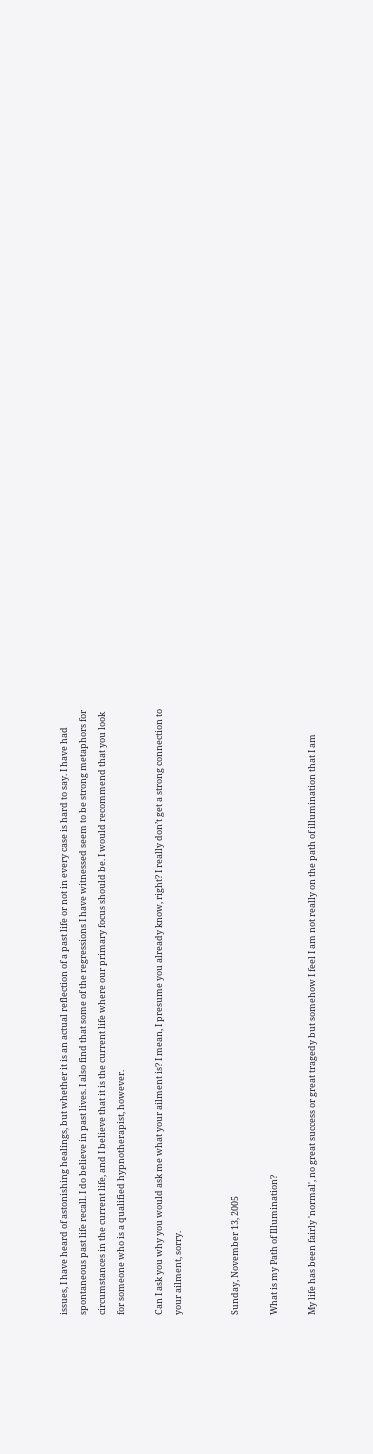issues, I have heard of astonishing healings, but whether it is an actual reflection of a past life or not in every case is hard to say. I have had spontaneous past life recall. I do believe in past lives. I also find that some of the regressions I have witnessed seem to be strong metaphors for circumstances in the current life, and I believe that it is the current life where our primary focus should be. I would recommend that you look for someone who is a qualified hypnotherapist, however.

Can I ask you why you would ask me what your ailment is? I mean, I presume you already know, right? I really don’t get a strong connection to your ailment, sorry.


Sunday, November 13, 2005

What is my Path of Illumination?

My life has been fairly 'normal', no great success or great tragedy but somehow I feel I am not really on the path of illumination that I am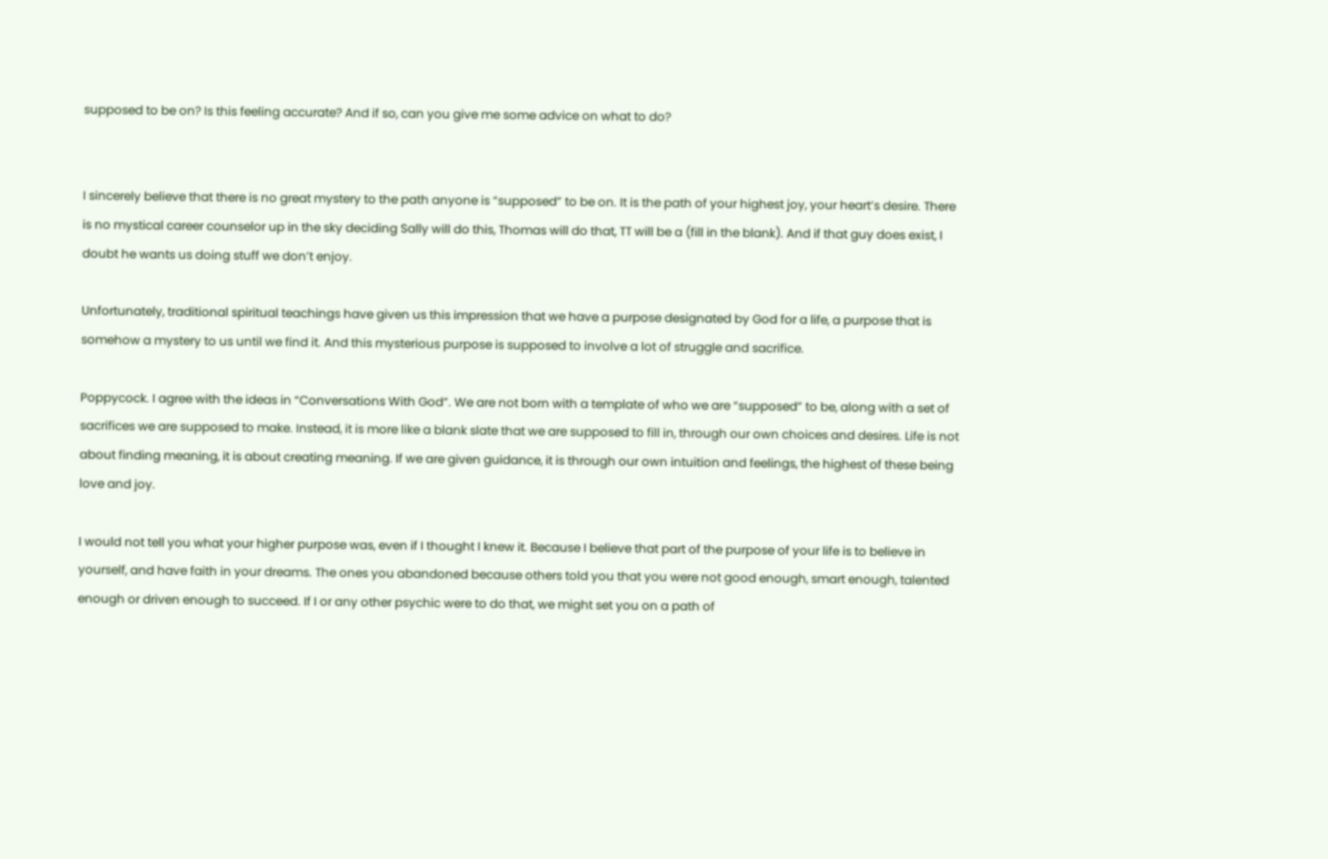supposed to be on? Is this feeling accurate? And if so, can you give me some advice on what to do?


I sincerely believe that there is no great mystery to the path anyone is “supposed” to be on. It is the path of your highest joy, your heart’s desire. There is no mystical career counselor up in the sky deciding Sally will do this, Thomas will do that, TT will be a (fill in the blank). And if that guy does exist, I doubt he wants us doing stuff we don’t enjoy.

Unfortunately, traditional spiritual teachings have given us this impression that we have a purpose designated by God for a life, a purpose that is somehow a mystery to us until we find it. And this mysterious purpose is supposed to involve a lot of struggle and sacrifice.

Poppycock. I agree with the ideas in “Conversations With God”. We are not born with a template of who we are “supposed” to be, along with a set of sacrifices we are supposed to make. Instead, it is more like a blank slate that we are supposed to fill in, through our own choices and desires. Life is not about finding meaning, it is about creating meaning. If we are given guidance, it is through our own intuition and feelings, the highest of these being love and joy.

I would not tell you what your higher purpose was, even if I thought I knew it. Because I believe that part of the purpose of your life is to believe in yourself, and have faith in your dreams. The ones you abandoned because others told you that you were not good enough, smart enough, talented enough or driven enough to succeed. If I or any other psychic were to do that, we might set you on a path of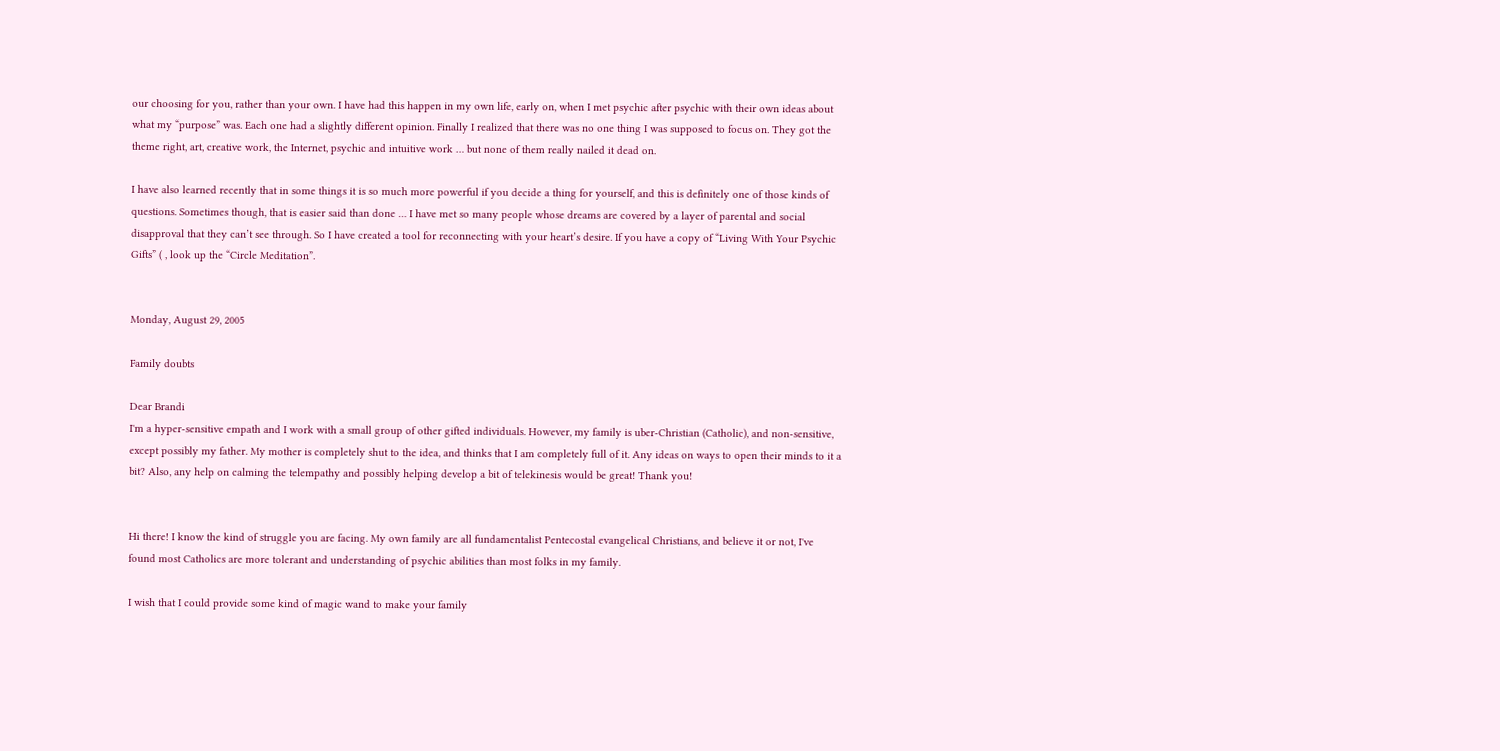our choosing for you, rather than your own. I have had this happen in my own life, early on, when I met psychic after psychic with their own ideas about what my “purpose” was. Each one had a slightly different opinion. Finally I realized that there was no one thing I was supposed to focus on. They got the theme right, art, creative work, the Internet, psychic and intuitive work … but none of them really nailed it dead on.

I have also learned recently that in some things it is so much more powerful if you decide a thing for yourself, and this is definitely one of those kinds of questions. Sometimes though, that is easier said than done … I have met so many people whose dreams are covered by a layer of parental and social disapproval that they can’t see through. So I have created a tool for reconnecting with your heart’s desire. If you have a copy of “Living With Your Psychic Gifts” ( , look up the “Circle Meditation”.


Monday, August 29, 2005

Family doubts

Dear Brandi
I'm a hyper-sensitive empath and I work with a small group of other gifted individuals. However, my family is uber-Christian (Catholic), and non-sensitive, except possibly my father. My mother is completely shut to the idea, and thinks that I am completely full of it. Any ideas on ways to open their minds to it a bit? Also, any help on calming the telempathy and possibly helping develop a bit of telekinesis would be great! Thank you!


Hi there! I know the kind of struggle you are facing. My own family are all fundamentalist Pentecostal evangelical Christians, and believe it or not, I've found most Catholics are more tolerant and understanding of psychic abilities than most folks in my family.

I wish that I could provide some kind of magic wand to make your family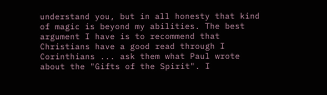understand you, but in all honesty that kind of magic is beyond my abilities. The best argument I have is to recommend that Christians have a good read through I Corinthians ... ask them what Paul wrote about the "Gifts of the Spirit". I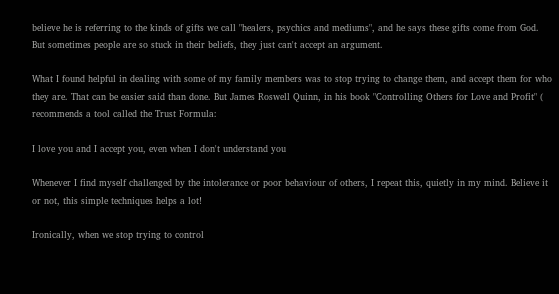believe he is referring to the kinds of gifts we call "healers, psychics and mediums", and he says these gifts come from God. But sometimes people are so stuck in their beliefs, they just can't accept an argument.

What I found helpful in dealing with some of my family members was to stop trying to change them, and accept them for who they are. That can be easier said than done. But James Roswell Quinn, in his book "Controlling Others for Love and Profit" ( recommends a tool called the Trust Formula:

I love you and I accept you, even when I don't understand you

Whenever I find myself challenged by the intolerance or poor behaviour of others, I repeat this, quietly in my mind. Believe it or not, this simple techniques helps a lot!

Ironically, when we stop trying to control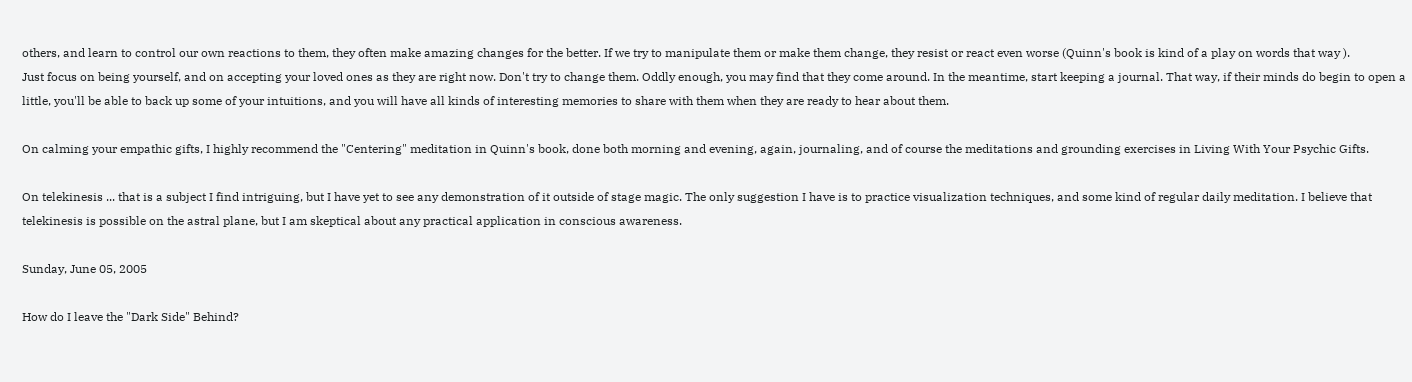others, and learn to control our own reactions to them, they often make amazing changes for the better. If we try to manipulate them or make them change, they resist or react even worse (Quinn's book is kind of a play on words that way ).
Just focus on being yourself, and on accepting your loved ones as they are right now. Don't try to change them. Oddly enough, you may find that they come around. In the meantime, start keeping a journal. That way, if their minds do begin to open a little, you'll be able to back up some of your intuitions, and you will have all kinds of interesting memories to share with them when they are ready to hear about them.

On calming your empathic gifts, I highly recommend the "Centering" meditation in Quinn's book, done both morning and evening, again, journaling, and of course the meditations and grounding exercises in Living With Your Psychic Gifts.

On telekinesis ... that is a subject I find intriguing, but I have yet to see any demonstration of it outside of stage magic. The only suggestion I have is to practice visualization techniques, and some kind of regular daily meditation. I believe that telekinesis is possible on the astral plane, but I am skeptical about any practical application in conscious awareness.

Sunday, June 05, 2005

How do I leave the "Dark Side" Behind?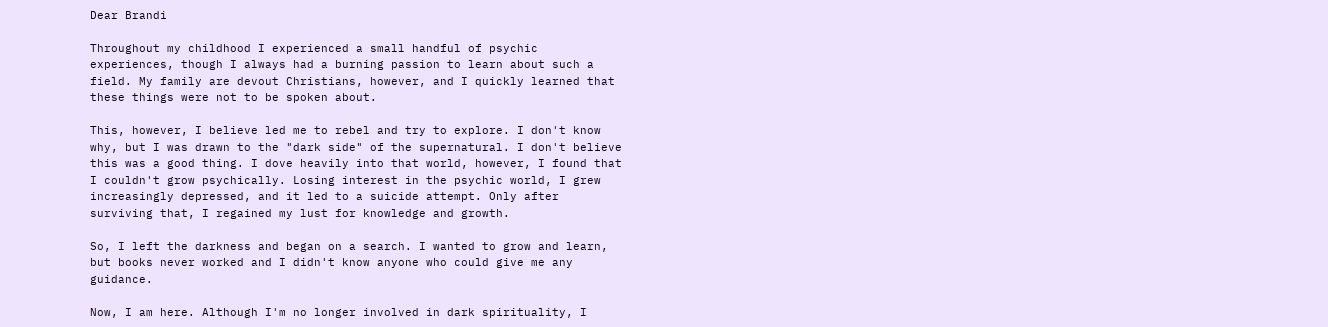Dear Brandi

Throughout my childhood I experienced a small handful of psychic experiences, though I always had a burning passion to learn about such a field. My family are devout Christians, however, and I quickly learned that these things were not to be spoken about.

This, however, I believe led me to rebel and try to explore. I don't know why, but I was drawn to the "dark side" of the supernatural. I don't believe this was a good thing. I dove heavily into that world, however, I found that I couldn't grow psychically. Losing interest in the psychic world, I grew increasingly depressed, and it led to a suicide attempt. Only after surviving that, I regained my lust for knowledge and growth.

So, I left the darkness and began on a search. I wanted to grow and learn, but books never worked and I didn't know anyone who could give me any guidance.

Now, I am here. Although I'm no longer involved in dark spirituality, I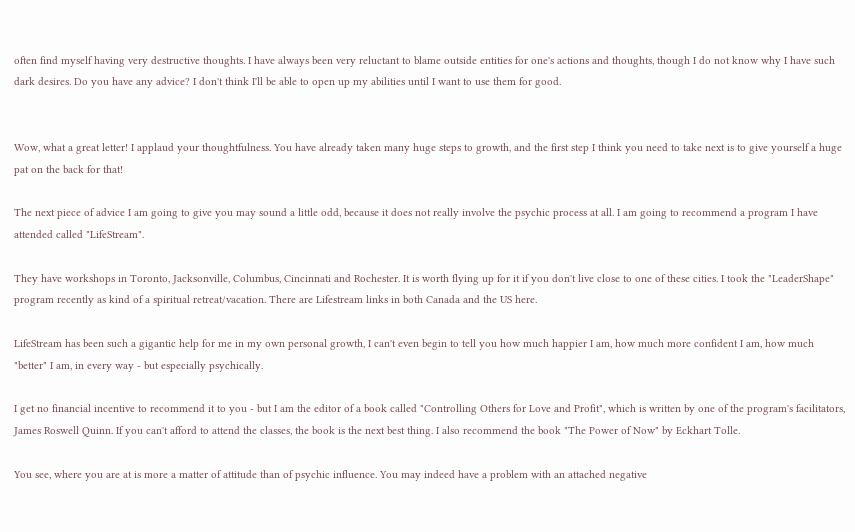often find myself having very destructive thoughts. I have always been very reluctant to blame outside entities for one's actions and thoughts, though I do not know why I have such dark desires. Do you have any advice? I don't think I'll be able to open up my abilities until I want to use them for good.


Wow, what a great letter! I applaud your thoughtfulness. You have already taken many huge steps to growth, and the first step I think you need to take next is to give yourself a huge pat on the back for that!

The next piece of advice I am going to give you may sound a little odd, because it does not really involve the psychic process at all. I am going to recommend a program I have attended called "LifeStream".

They have workshops in Toronto, Jacksonville, Columbus, Cincinnati and Rochester. It is worth flying up for it if you don't live close to one of these cities. I took the "LeaderShape" program recently as kind of a spiritual retreat/vacation. There are Lifestream links in both Canada and the US here.

LifeStream has been such a gigantic help for me in my own personal growth, I can't even begin to tell you how much happier I am, how much more confident I am, how much "better" I am, in every way - but especially psychically.

I get no financial incentive to recommend it to you - but I am the editor of a book called "Controlling Others for Love and Profit", which is written by one of the program's facilitators, James Roswell Quinn. If you can't afford to attend the classes, the book is the next best thing. I also recommend the book "The Power of Now" by Eckhart Tolle.

You see, where you are at is more a matter of attitude than of psychic influence. You may indeed have a problem with an attached negative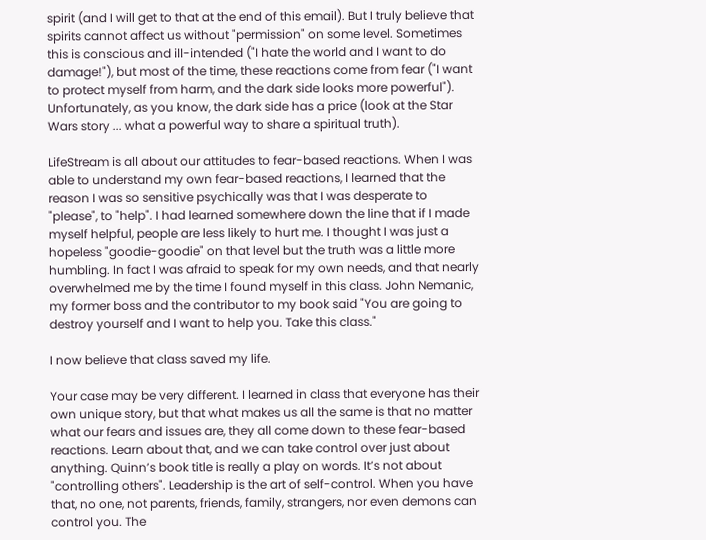spirit (and I will get to that at the end of this email). But I truly believe that spirits cannot affect us without "permission" on some level. Sometimes this is conscious and ill-intended ("I hate the world and I want to do damage!"), but most of the time, these reactions come from fear ("I want to protect myself from harm, and the dark side looks more powerful"). Unfortunately, as you know, the dark side has a price (look at the Star Wars story ... what a powerful way to share a spiritual truth).

LifeStream is all about our attitudes to fear-based reactions. When I was able to understand my own fear-based reactions, I learned that the reason I was so sensitive psychically was that I was desperate to "please", to "help". I had learned somewhere down the line that if I made myself helpful, people are less likely to hurt me. I thought I was just a hopeless "goodie-goodie" on that level but the truth was a little more humbling. In fact I was afraid to speak for my own needs, and that nearly overwhelmed me by the time I found myself in this class. John Nemanic, my former boss and the contributor to my book said "You are going to destroy yourself and I want to help you. Take this class."

I now believe that class saved my life.

Your case may be very different. I learned in class that everyone has their own unique story, but that what makes us all the same is that no matter what our fears and issues are, they all come down to these fear-based reactions. Learn about that, and we can take control over just about anything. Quinn’s book title is really a play on words. It’s not about "controlling others". Leadership is the art of self-control. When you have that, no one, not parents, friends, family, strangers, nor even demons can control you. The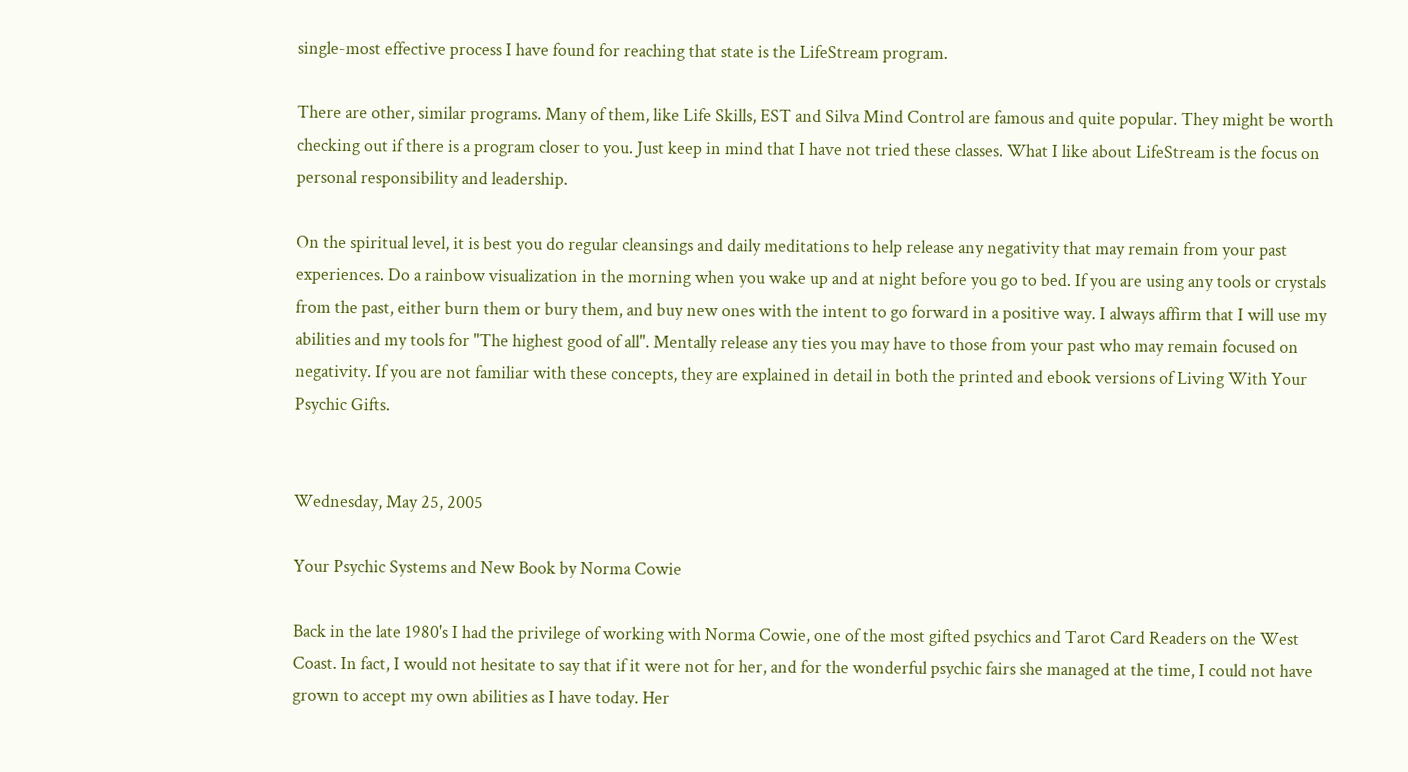single-most effective process I have found for reaching that state is the LifeStream program.

There are other, similar programs. Many of them, like Life Skills, EST and Silva Mind Control are famous and quite popular. They might be worth checking out if there is a program closer to you. Just keep in mind that I have not tried these classes. What I like about LifeStream is the focus on personal responsibility and leadership.

On the spiritual level, it is best you do regular cleansings and daily meditations to help release any negativity that may remain from your past experiences. Do a rainbow visualization in the morning when you wake up and at night before you go to bed. If you are using any tools or crystals from the past, either burn them or bury them, and buy new ones with the intent to go forward in a positive way. I always affirm that I will use my abilities and my tools for "The highest good of all". Mentally release any ties you may have to those from your past who may remain focused on negativity. If you are not familiar with these concepts, they are explained in detail in both the printed and ebook versions of Living With Your Psychic Gifts.


Wednesday, May 25, 2005

Your Psychic Systems and New Book by Norma Cowie

Back in the late 1980's I had the privilege of working with Norma Cowie, one of the most gifted psychics and Tarot Card Readers on the West Coast. In fact, I would not hesitate to say that if it were not for her, and for the wonderful psychic fairs she managed at the time, I could not have grown to accept my own abilities as I have today. Her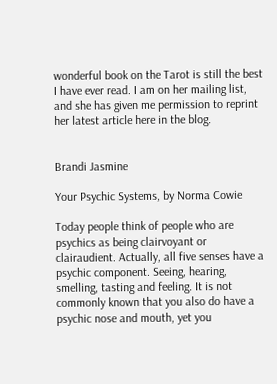wonderful book on the Tarot is still the best I have ever read. I am on her mailing list, and she has given me permission to reprint her latest article here in the blog.


Brandi Jasmine

Your Psychic Systems, by Norma Cowie

Today people think of people who are psychics as being clairvoyant or clairaudient. Actually, all five senses have a psychic component. Seeing, hearing, smelling, tasting and feeling. It is not commonly known that you also do have a psychic nose and mouth, yet you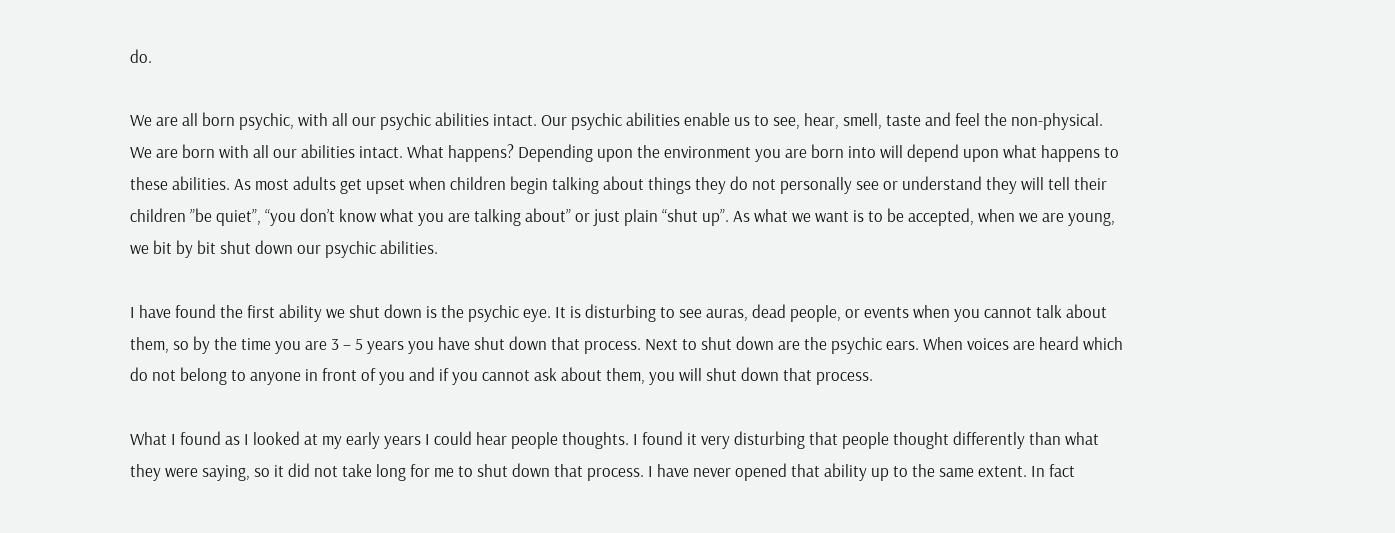do.

We are all born psychic, with all our psychic abilities intact. Our psychic abilities enable us to see, hear, smell, taste and feel the non-physical. We are born with all our abilities intact. What happens? Depending upon the environment you are born into will depend upon what happens to these abilities. As most adults get upset when children begin talking about things they do not personally see or understand they will tell their children ”be quiet”, “you don’t know what you are talking about” or just plain “shut up”. As what we want is to be accepted, when we are young, we bit by bit shut down our psychic abilities.

I have found the first ability we shut down is the psychic eye. It is disturbing to see auras, dead people, or events when you cannot talk about them, so by the time you are 3 – 5 years you have shut down that process. Next to shut down are the psychic ears. When voices are heard which do not belong to anyone in front of you and if you cannot ask about them, you will shut down that process.

What I found as I looked at my early years I could hear people thoughts. I found it very disturbing that people thought differently than what they were saying, so it did not take long for me to shut down that process. I have never opened that ability up to the same extent. In fact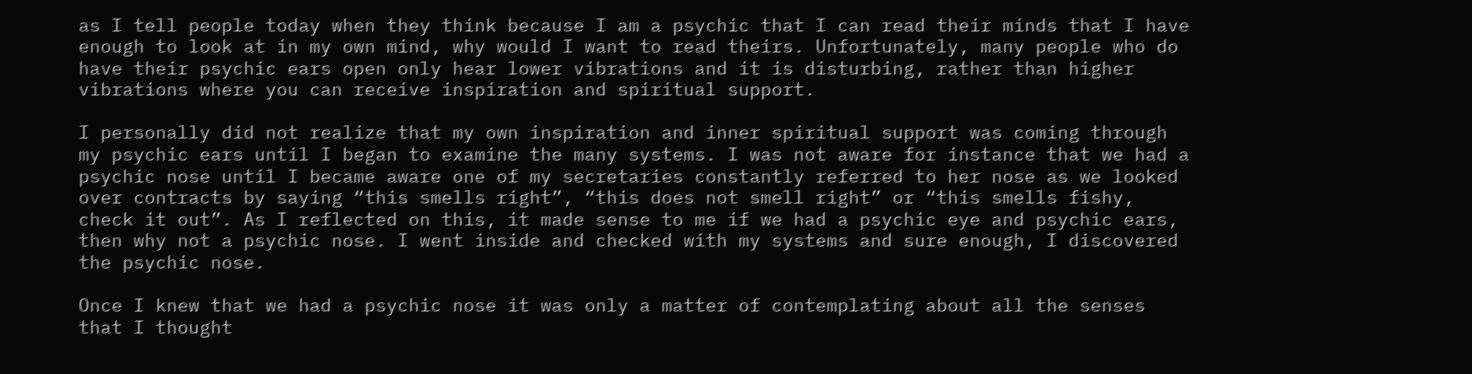as I tell people today when they think because I am a psychic that I can read their minds that I have enough to look at in my own mind, why would I want to read theirs. Unfortunately, many people who do have their psychic ears open only hear lower vibrations and it is disturbing, rather than higher vibrations where you can receive inspiration and spiritual support.

I personally did not realize that my own inspiration and inner spiritual support was coming through my psychic ears until I began to examine the many systems. I was not aware for instance that we had a psychic nose until I became aware one of my secretaries constantly referred to her nose as we looked over contracts by saying “this smells right”, “this does not smell right” or “this smells fishy, check it out”. As I reflected on this, it made sense to me if we had a psychic eye and psychic ears, then why not a psychic nose. I went inside and checked with my systems and sure enough, I discovered the psychic nose.

Once I knew that we had a psychic nose it was only a matter of contemplating about all the senses that I thought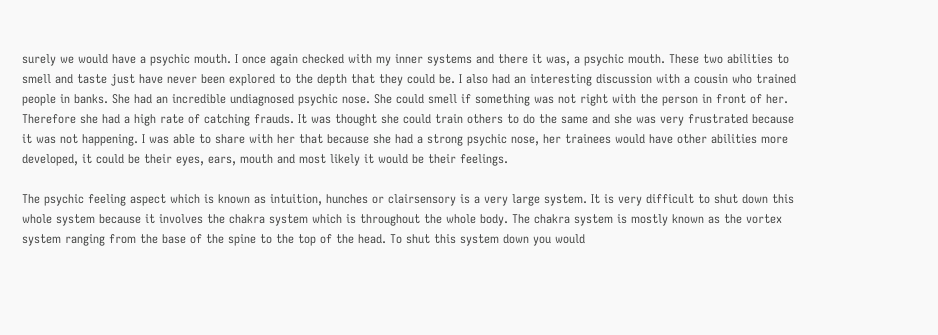surely we would have a psychic mouth. I once again checked with my inner systems and there it was, a psychic mouth. These two abilities to smell and taste just have never been explored to the depth that they could be. I also had an interesting discussion with a cousin who trained people in banks. She had an incredible undiagnosed psychic nose. She could smell if something was not right with the person in front of her. Therefore she had a high rate of catching frauds. It was thought she could train others to do the same and she was very frustrated because it was not happening. I was able to share with her that because she had a strong psychic nose, her trainees would have other abilities more developed, it could be their eyes, ears, mouth and most likely it would be their feelings.

The psychic feeling aspect which is known as intuition, hunches or clairsensory is a very large system. It is very difficult to shut down this whole system because it involves the chakra system which is throughout the whole body. The chakra system is mostly known as the vortex system ranging from the base of the spine to the top of the head. To shut this system down you would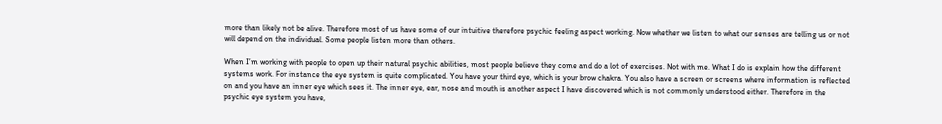more than likely not be alive. Therefore most of us have some of our intuitive therefore psychic feeling aspect working. Now whether we listen to what our senses are telling us or not will depend on the individual. Some people listen more than others.

When I’m working with people to open up their natural psychic abilities, most people believe they come and do a lot of exercises. Not with me. What I do is explain how the different systems work. For instance the eye system is quite complicated. You have your third eye, which is your brow chakra. You also have a screen or screens where information is reflected on and you have an inner eye which sees it. The inner eye, ear, nose and mouth is another aspect I have discovered which is not commonly understood either. Therefore in the psychic eye system you have,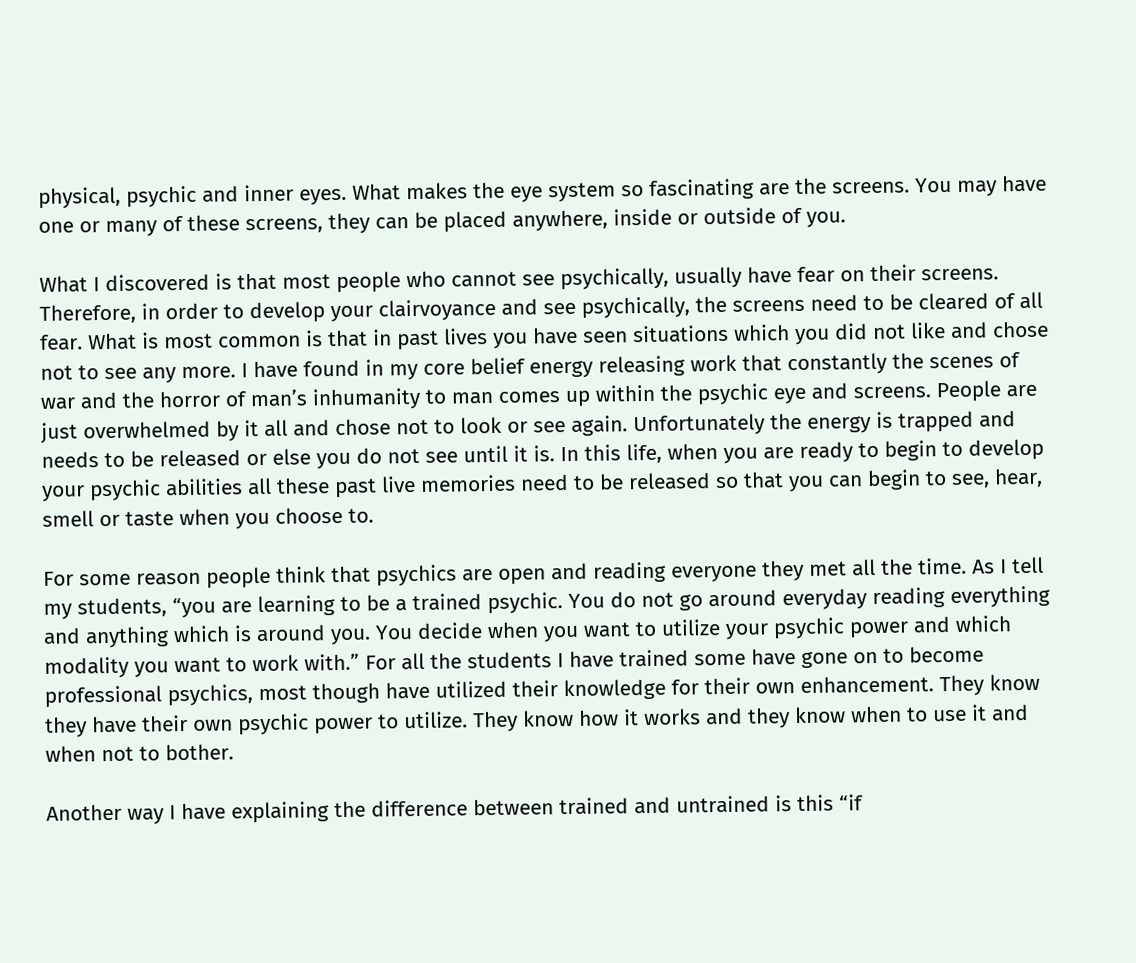physical, psychic and inner eyes. What makes the eye system so fascinating are the screens. You may have one or many of these screens, they can be placed anywhere, inside or outside of you.

What I discovered is that most people who cannot see psychically, usually have fear on their screens. Therefore, in order to develop your clairvoyance and see psychically, the screens need to be cleared of all fear. What is most common is that in past lives you have seen situations which you did not like and chose not to see any more. I have found in my core belief energy releasing work that constantly the scenes of war and the horror of man’s inhumanity to man comes up within the psychic eye and screens. People are just overwhelmed by it all and chose not to look or see again. Unfortunately the energy is trapped and needs to be released or else you do not see until it is. In this life, when you are ready to begin to develop your psychic abilities all these past live memories need to be released so that you can begin to see, hear, smell or taste when you choose to.

For some reason people think that psychics are open and reading everyone they met all the time. As I tell my students, “you are learning to be a trained psychic. You do not go around everyday reading everything and anything which is around you. You decide when you want to utilize your psychic power and which modality you want to work with.” For all the students I have trained some have gone on to become professional psychics, most though have utilized their knowledge for their own enhancement. They know they have their own psychic power to utilize. They know how it works and they know when to use it and when not to bother.

Another way I have explaining the difference between trained and untrained is this “if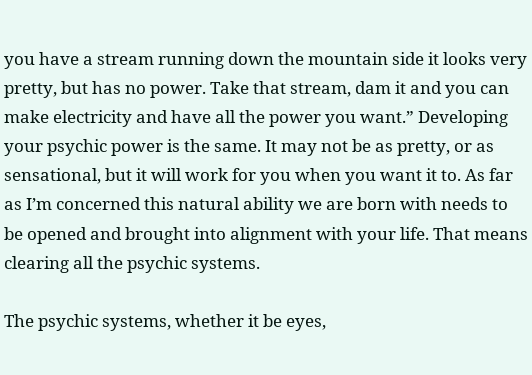you have a stream running down the mountain side it looks very pretty, but has no power. Take that stream, dam it and you can make electricity and have all the power you want.” Developing your psychic power is the same. It may not be as pretty, or as sensational, but it will work for you when you want it to. As far as I’m concerned this natural ability we are born with needs to be opened and brought into alignment with your life. That means clearing all the psychic systems.

The psychic systems, whether it be eyes,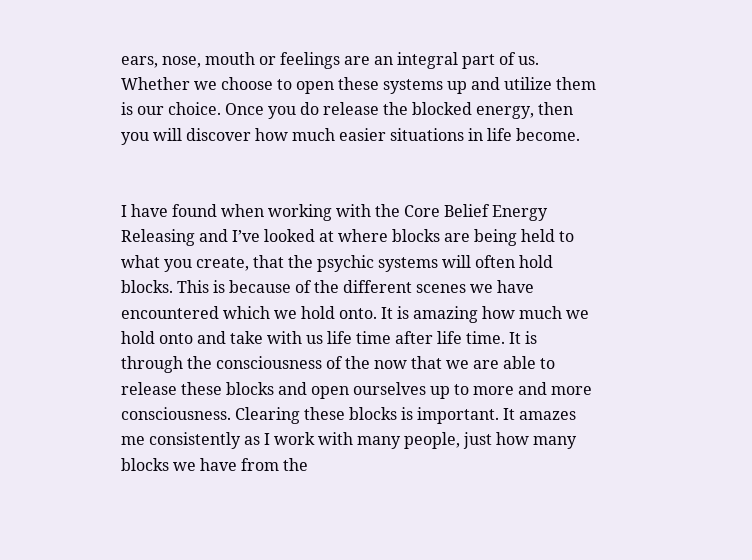ears, nose, mouth or feelings are an integral part of us. Whether we choose to open these systems up and utilize them is our choice. Once you do release the blocked energy, then you will discover how much easier situations in life become.


I have found when working with the Core Belief Energy Releasing and I’ve looked at where blocks are being held to what you create, that the psychic systems will often hold blocks. This is because of the different scenes we have encountered which we hold onto. It is amazing how much we hold onto and take with us life time after life time. It is through the consciousness of the now that we are able to release these blocks and open ourselves up to more and more consciousness. Clearing these blocks is important. It amazes me consistently as I work with many people, just how many blocks we have from the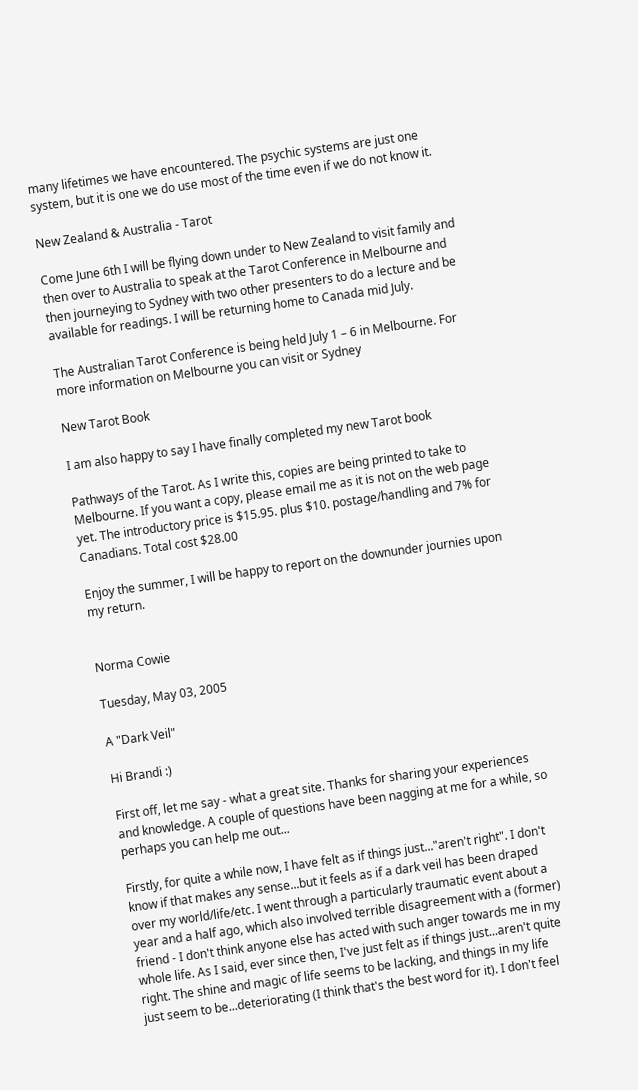many lifetimes we have encountered. The psychic systems are just one system, but it is one we do use most of the time even if we do not know it.

New Zealand & Australia - Tarot

Come June 6th I will be flying down under to New Zealand to visit family and then over to Australia to speak at the Tarot Conference in Melbourne and then journeying to Sydney with two other presenters to do a lecture and be available for readings. I will be returning home to Canada mid July.

The Australian Tarot Conference is being held July 1 – 6 in Melbourne. For more information on Melbourne you can visit or Sydney

New Tarot Book

I am also happy to say I have finally completed my new Tarot book

Pathways of the Tarot. As I write this, copies are being printed to take to Melbourne. If you want a copy, please email me as it is not on the web page yet. The introductory price is $15.95. plus $10. postage/handling and 7% for Canadians. Total cost $28.00

Enjoy the summer, I will be happy to report on the downunder journies upon my return.


Norma Cowie

Tuesday, May 03, 2005

A "Dark Veil"

Hi Brandi :)

First off, let me say - what a great site. Thanks for sharing your experiences and knowledge. A couple of questions have been nagging at me for a while, so perhaps you can help me out...

Firstly, for quite a while now, I have felt as if things just..."aren't right". I don't know if that makes any sense...but it feels as if a dark veil has been draped over my world/life/etc. I went through a particularly traumatic event about a year and a half ago, which also involved terrible disagreement with a (former) friend - I don't think anyone else has acted with such anger towards me in my whole life. As I said, ever since then, I've just felt as if things just...aren't quite right. The shine and magic of life seems to be lacking, and things in my life just seem to be...deteriorating (I think that's the best word for it). I don't feel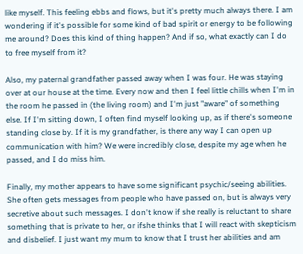like myself. This feeling ebbs and flows, but it's pretty much always there. I am wondering if it's possible for some kind of bad spirit or energy to be following me around? Does this kind of thing happen? And if so, what exactly can I do to free myself from it?

Also, my paternal grandfather passed away when I was four. He was staying over at our house at the time. Every now and then I feel little chills when I'm in the room he passed in (the living room) and I'm just "aware" of something else. If I'm sitting down, I often find myself looking up, as if there's someone standing close by. If it is my grandfather, is there any way I can open up communication with him? We were incredibly close, despite my age when he passed, and I do miss him.

Finally, my mother appears to have some significant psychic/seeing abilities. She often gets messages from people who have passed on, but is always very secretive about such messages. I don't know if she really is reluctant to share something that is private to her, or ifshe thinks that I will react with skepticism and disbelief. I just want my mum to know that I trust her abilities and am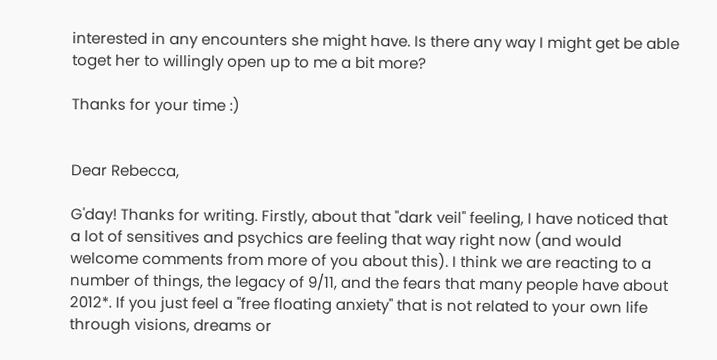interested in any encounters she might have. Is there any way I might get be able toget her to willingly open up to me a bit more?

Thanks for your time :)


Dear Rebecca,

G'day! Thanks for writing. Firstly, about that "dark veil" feeling, I have noticed that a lot of sensitives and psychics are feeling that way right now (and would welcome comments from more of you about this). I think we are reacting to a number of things, the legacy of 9/11, and the fears that many people have about 2012*. If you just feel a "free floating anxiety" that is not related to your own life through visions, dreams or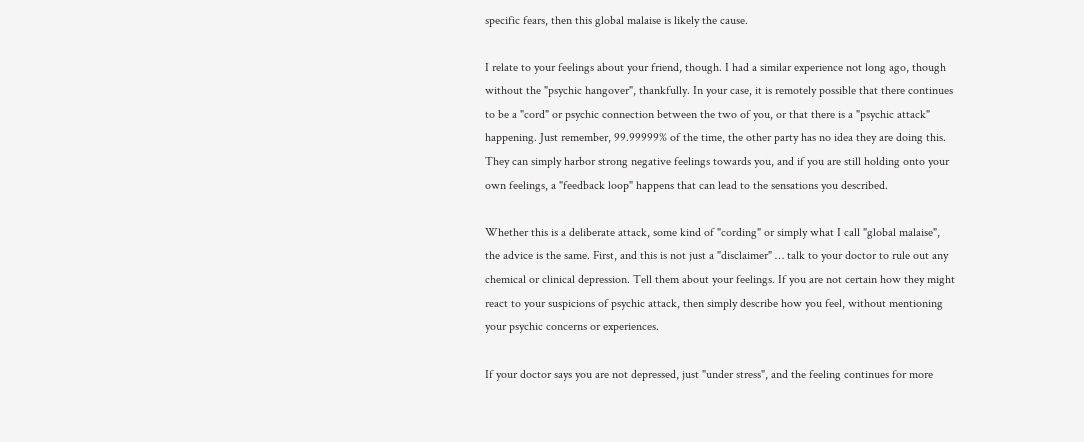specific fears, then this global malaise is likely the cause.

I relate to your feelings about your friend, though. I had a similar experience not long ago, though without the "psychic hangover", thankfully. In your case, it is remotely possible that there continues to be a "cord" or psychic connection between the two of you, or that there is a "psychic attack" happening. Just remember, 99.99999% of the time, the other party has no idea they are doing this. They can simply harbor strong negative feelings towards you, and if you are still holding onto your own feelings, a "feedback loop" happens that can lead to the sensations you described.

Whether this is a deliberate attack, some kind of "cording" or simply what I call "global malaise", the advice is the same. First, and this is not just a "disclaimer" … talk to your doctor to rule out any chemical or clinical depression. Tell them about your feelings. If you are not certain how they might react to your suspicions of psychic attack, then simply describe how you feel, without mentioning your psychic concerns or experiences.

If your doctor says you are not depressed, just "under stress", and the feeling continues for more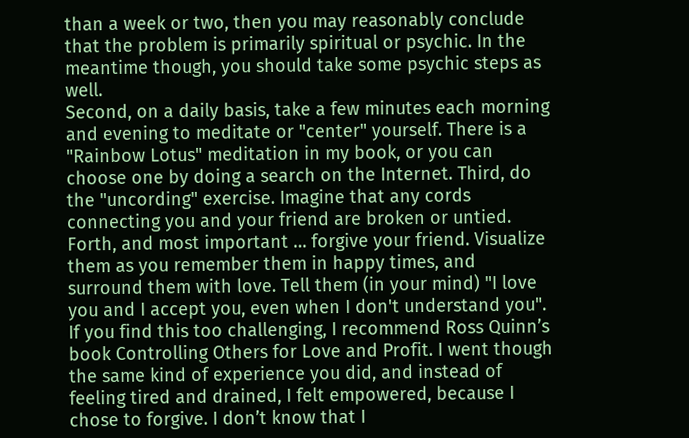than a week or two, then you may reasonably conclude that the problem is primarily spiritual or psychic. In the meantime though, you should take some psychic steps as well.
Second, on a daily basis, take a few minutes each morning and evening to meditate or "center" yourself. There is a "Rainbow Lotus" meditation in my book, or you can choose one by doing a search on the Internet. Third, do the "uncording" exercise. Imagine that any cords connecting you and your friend are broken or untied. Forth, and most important … forgive your friend. Visualize them as you remember them in happy times, and surround them with love. Tell them (in your mind) "I love you and I accept you, even when I don't understand you". If you find this too challenging, I recommend Ross Quinn’s book Controlling Others for Love and Profit. I went though the same kind of experience you did, and instead of feeling tired and drained, I felt empowered, because I chose to forgive. I don’t know that I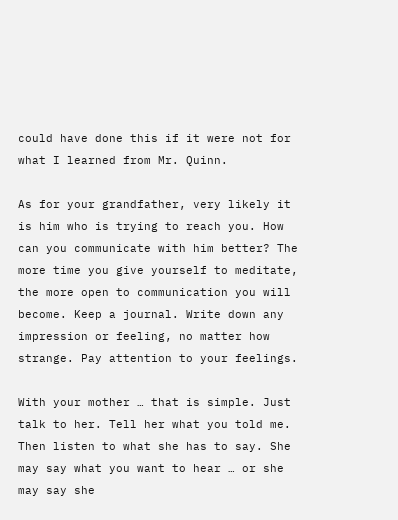could have done this if it were not for what I learned from Mr. Quinn.

As for your grandfather, very likely it is him who is trying to reach you. How can you communicate with him better? The more time you give yourself to meditate, the more open to communication you will become. Keep a journal. Write down any impression or feeling, no matter how strange. Pay attention to your feelings.

With your mother … that is simple. Just talk to her. Tell her what you told me. Then listen to what she has to say. She may say what you want to hear … or she may say she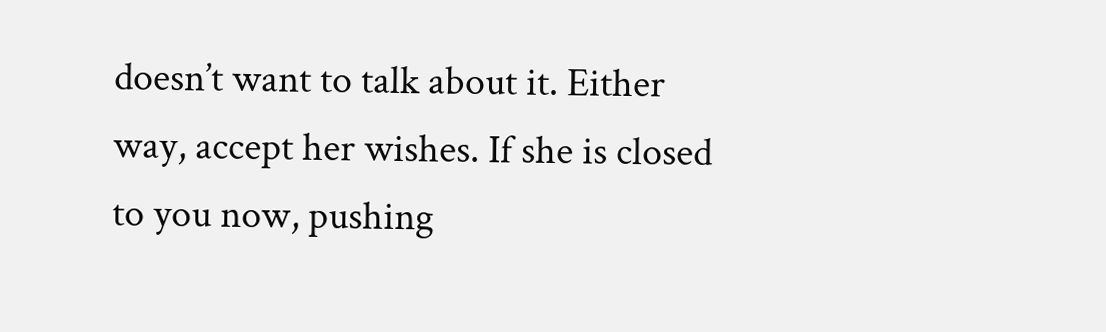doesn’t want to talk about it. Either way, accept her wishes. If she is closed to you now, pushing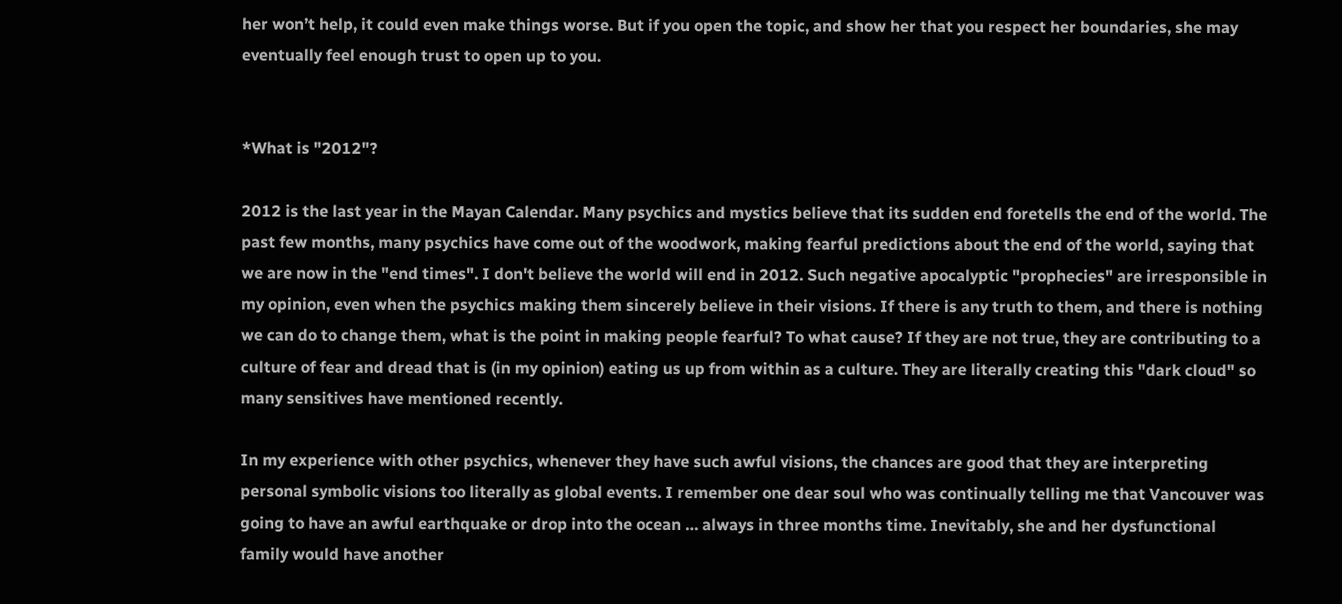her won’t help, it could even make things worse. But if you open the topic, and show her that you respect her boundaries, she may eventually feel enough trust to open up to you.


*What is "2012"?

2012 is the last year in the Mayan Calendar. Many psychics and mystics believe that its sudden end foretells the end of the world. The past few months, many psychics have come out of the woodwork, making fearful predictions about the end of the world, saying that we are now in the "end times". I don't believe the world will end in 2012. Such negative apocalyptic "prophecies" are irresponsible in my opinion, even when the psychics making them sincerely believe in their visions. If there is any truth to them, and there is nothing we can do to change them, what is the point in making people fearful? To what cause? If they are not true, they are contributing to a culture of fear and dread that is (in my opinion) eating us up from within as a culture. They are literally creating this "dark cloud" so many sensitives have mentioned recently.

In my experience with other psychics, whenever they have such awful visions, the chances are good that they are interpreting personal symbolic visions too literally as global events. I remember one dear soul who was continually telling me that Vancouver was going to have an awful earthquake or drop into the ocean … always in three months time. Inevitably, she and her dysfunctional family would have another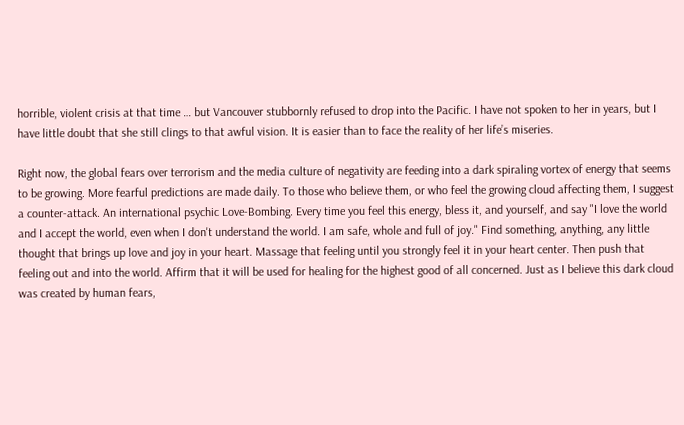horrible, violent crisis at that time … but Vancouver stubbornly refused to drop into the Pacific. I have not spoken to her in years, but I have little doubt that she still clings to that awful vision. It is easier than to face the reality of her life’s miseries.

Right now, the global fears over terrorism and the media culture of negativity are feeding into a dark spiraling vortex of energy that seems to be growing. More fearful predictions are made daily. To those who believe them, or who feel the growing cloud affecting them, I suggest a counter-attack. An international psychic Love-Bombing. Every time you feel this energy, bless it, and yourself, and say "I love the world and I accept the world, even when I don't understand the world. I am safe, whole and full of joy." Find something, anything, any little thought that brings up love and joy in your heart. Massage that feeling until you strongly feel it in your heart center. Then push that feeling out and into the world. Affirm that it will be used for healing for the highest good of all concerned. Just as I believe this dark cloud was created by human fears,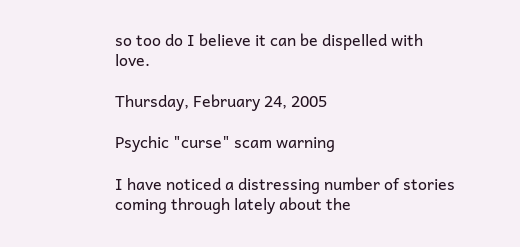so too do I believe it can be dispelled with love.

Thursday, February 24, 2005

Psychic "curse" scam warning

I have noticed a distressing number of stories coming through lately about the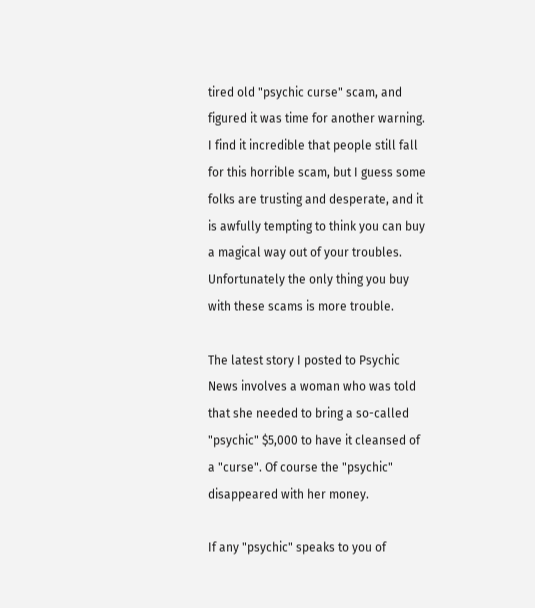tired old "psychic curse" scam, and figured it was time for another warning. I find it incredible that people still fall for this horrible scam, but I guess some folks are trusting and desperate, and it is awfully tempting to think you can buy a magical way out of your troubles. Unfortunately the only thing you buy with these scams is more trouble.

The latest story I posted to Psychic News involves a woman who was told that she needed to bring a so-called "psychic" $5,000 to have it cleansed of a "curse". Of course the "psychic" disappeared with her money.

If any "psychic" speaks to you of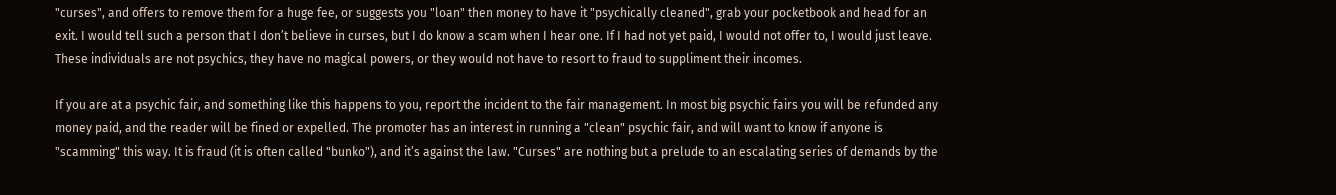"curses", and offers to remove them for a huge fee, or suggests you "loan" then money to have it "psychically cleaned", grab your pocketbook and head for an exit. I would tell such a person that I don’t believe in curses, but I do know a scam when I hear one. If I had not yet paid, I would not offer to, I would just leave. These individuals are not psychics, they have no magical powers, or they would not have to resort to fraud to suppliment their incomes.

If you are at a psychic fair, and something like this happens to you, report the incident to the fair management. In most big psychic fairs you will be refunded any money paid, and the reader will be fined or expelled. The promoter has an interest in running a "clean" psychic fair, and will want to know if anyone is "scamming" this way. It is fraud (it is often called "bunko"), and it’s against the law. "Curses" are nothing but a prelude to an escalating series of demands by the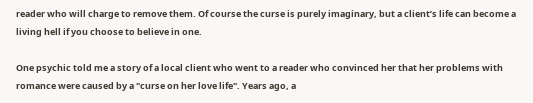reader who will charge to remove them. Of course the curse is purely imaginary, but a client’s life can become a living hell if you choose to believe in one.

One psychic told me a story of a local client who went to a reader who convinced her that her problems with romance were caused by a "curse on her love life". Years ago, a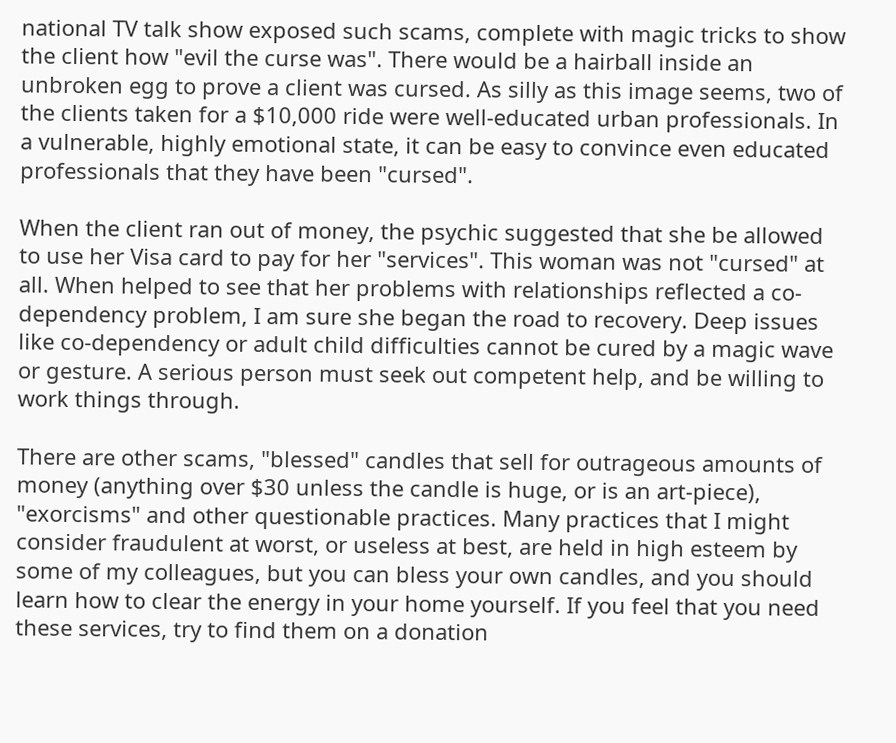national TV talk show exposed such scams, complete with magic tricks to show the client how "evil the curse was". There would be a hairball inside an unbroken egg to prove a client was cursed. As silly as this image seems, two of the clients taken for a $10,000 ride were well-educated urban professionals. In a vulnerable, highly emotional state, it can be easy to convince even educated professionals that they have been "cursed".

When the client ran out of money, the psychic suggested that she be allowed to use her Visa card to pay for her "services". This woman was not "cursed" at all. When helped to see that her problems with relationships reflected a co-dependency problem, I am sure she began the road to recovery. Deep issues like co-dependency or adult child difficulties cannot be cured by a magic wave or gesture. A serious person must seek out competent help, and be willing to work things through.

There are other scams, "blessed" candles that sell for outrageous amounts of money (anything over $30 unless the candle is huge, or is an art-piece), "exorcisms" and other questionable practices. Many practices that I might consider fraudulent at worst, or useless at best, are held in high esteem by some of my colleagues, but you can bless your own candles, and you should learn how to clear the energy in your home yourself. If you feel that you need these services, try to find them on a donation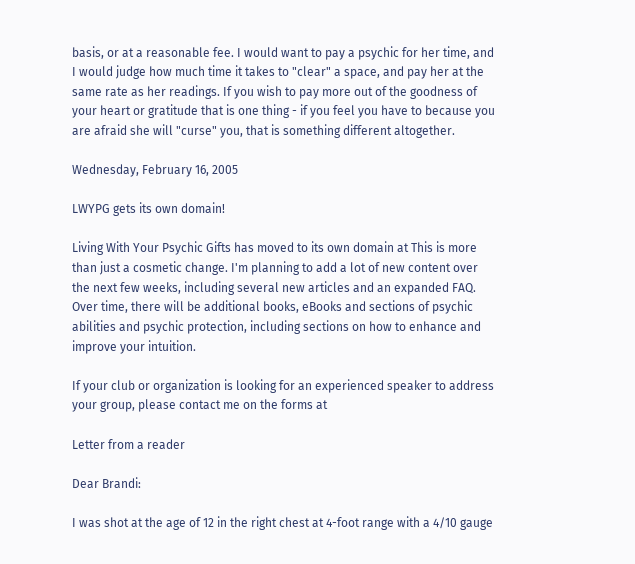basis, or at a reasonable fee. I would want to pay a psychic for her time, and I would judge how much time it takes to "clear" a space, and pay her at the same rate as her readings. If you wish to pay more out of the goodness of your heart or gratitude that is one thing - if you feel you have to because you are afraid she will "curse" you, that is something different altogether.

Wednesday, February 16, 2005

LWYPG gets its own domain!

Living With Your Psychic Gifts has moved to its own domain at This is more than just a cosmetic change. I'm planning to add a lot of new content over the next few weeks, including several new articles and an expanded FAQ. Over time, there will be additional books, eBooks and sections of psychic abilities and psychic protection, including sections on how to enhance and improve your intuition.

If your club or organization is looking for an experienced speaker to address your group, please contact me on the forms at

Letter from a reader

Dear Brandi:

I was shot at the age of 12 in the right chest at 4-foot range with a 4/10 gauge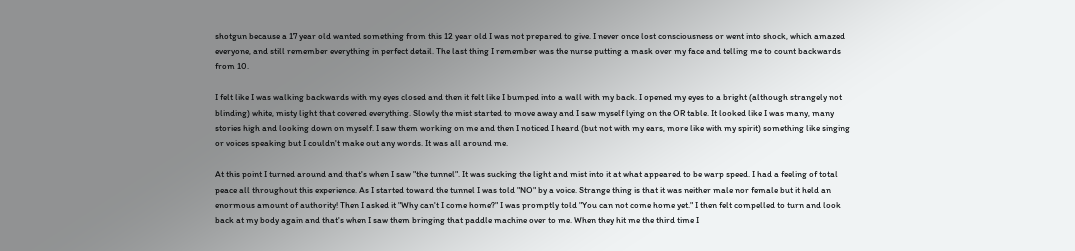shotgun because a 17 year old wanted something from this 12 year old I was not prepared to give. I never once lost consciousness or went into shock, which amazed everyone, and still remember everything in perfect detail. The last thing I remember was the nurse putting a mask over my face and telling me to count backwards from 10.

I felt like I was walking backwards with my eyes closed and then it felt like I bumped into a wall with my back. I opened my eyes to a bright (although strangely not blinding) white, misty light that covered everything. Slowly the mist started to move away and I saw myself lying on the OR table. It looked like I was many, many stories high and looking down on myself. I saw them working on me and then I noticed I heard (but not with my ears, more like with my spirit) something like singing or voices speaking but I couldn't make out any words. It was all around me.

At this point I turned around and that's when I saw "the tunnel". It was sucking the light and mist into it at what appeared to be warp speed. I had a feeling of total peace all throughout this experience. As I started toward the tunnel I was told "NO" by a voice. Strange thing is that it was neither male nor female but it held an enormous amount of authority! Then I asked it "Why can't I come home?" I was promptly told "You can not come home yet." I then felt compelled to turn and look back at my body again and that's when I saw them bringing that paddle machine over to me. When they hit me the third time I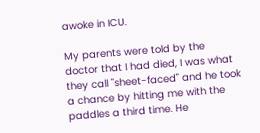awoke in ICU.

My parents were told by the doctor that I had died, I was what they call "sheet-faced" and he took a chance by hitting me with the paddles a third time. He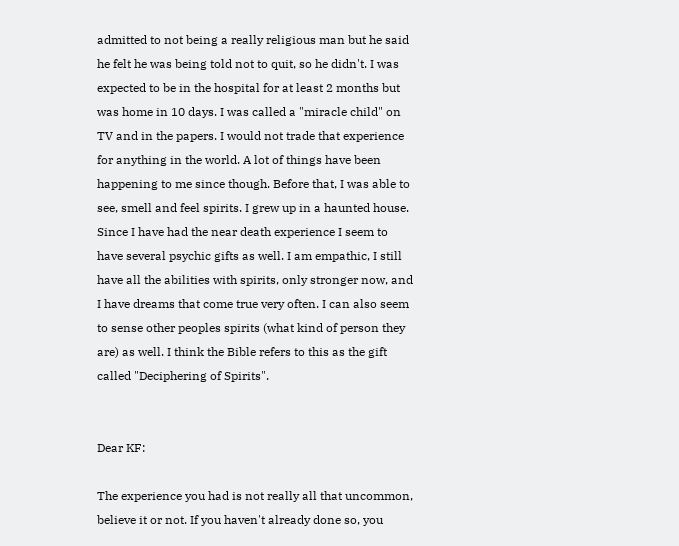admitted to not being a really religious man but he said he felt he was being told not to quit, so he didn't. I was expected to be in the hospital for at least 2 months but was home in 10 days. I was called a "miracle child" on TV and in the papers. I would not trade that experience for anything in the world. A lot of things have been happening to me since though. Before that, I was able to see, smell and feel spirits. I grew up in a haunted house. Since I have had the near death experience I seem to have several psychic gifts as well. I am empathic, I still have all the abilities with spirits, only stronger now, and I have dreams that come true very often. I can also seem to sense other peoples spirits (what kind of person they are) as well. I think the Bible refers to this as the gift called "Deciphering of Spirits".


Dear KF:

The experience you had is not really all that uncommon, believe it or not. If you haven't already done so, you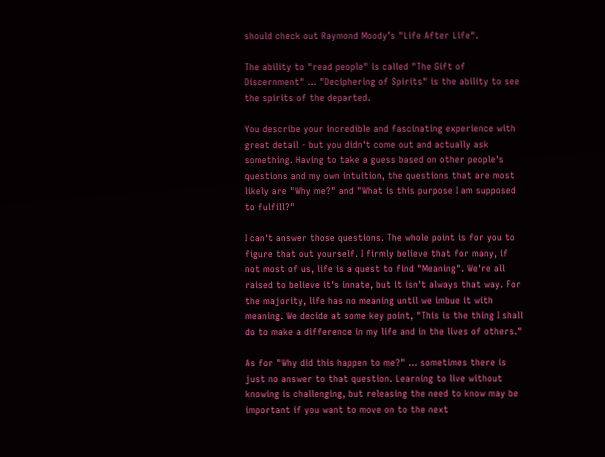should check out Raymond Moody’s "Life After Life".

The ability to "read people" is called "The Gift of Discernment" ... "Deciphering of Spirits" is the ability to see the spirits of the departed.

You describe your incredible and fascinating experience with great detail - but you didn't come out and actually ask something. Having to take a guess based on other people's questions and my own intuition, the questions that are most likely are "Why me?" and "What is this purpose I am supposed to fulfill?"

I can't answer those questions. The whole point is for you to figure that out yourself. I firmly believe that for many, if not most of us, life is a quest to find "Meaning". We're all raised to believe it's innate, but it isn't always that way. For the majority, life has no meaning until we imbue it with meaning. We decide at some key point, "This is the thing I shall do to make a difference in my life and in the lives of others."

As for "Why did this happen to me?" ... sometimes there is just no answer to that question. Learning to live without knowing is challenging, but releasing the need to know may be important if you want to move on to the next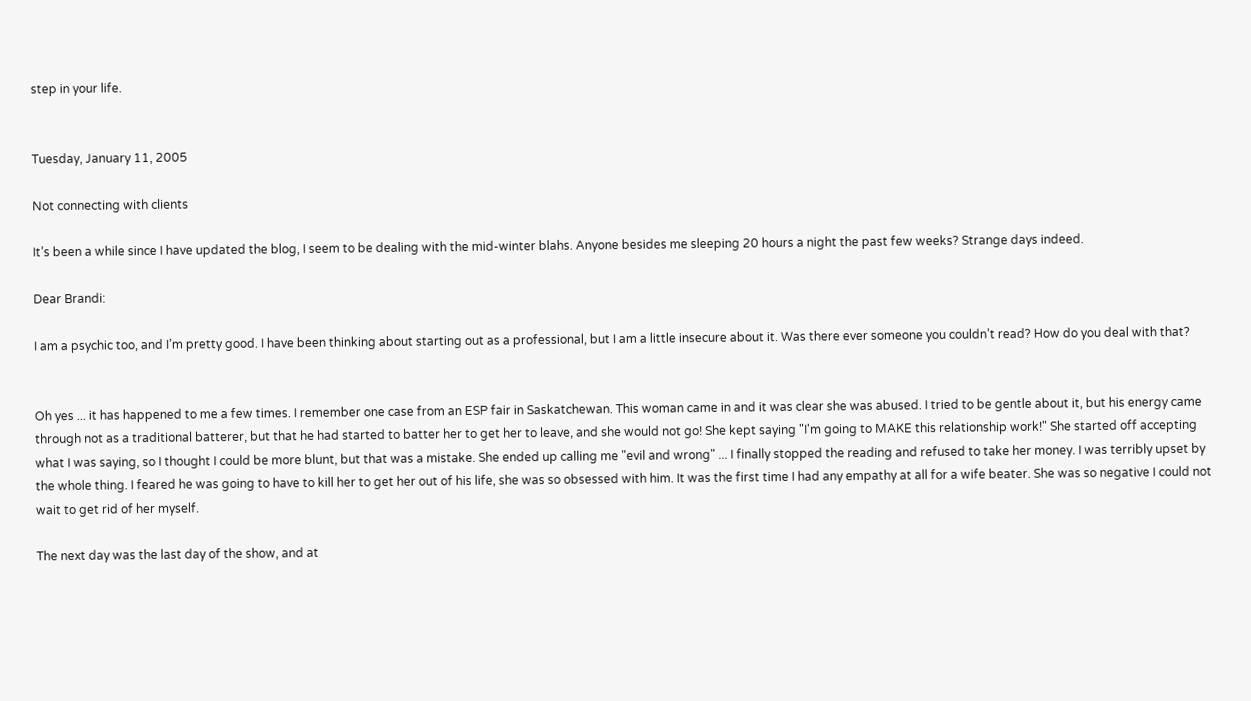step in your life.


Tuesday, January 11, 2005

Not connecting with clients

It’s been a while since I have updated the blog, I seem to be dealing with the mid-winter blahs. Anyone besides me sleeping 20 hours a night the past few weeks? Strange days indeed.

Dear Brandi:

I am a psychic too, and I’m pretty good. I have been thinking about starting out as a professional, but I am a little insecure about it. Was there ever someone you couldn’t read? How do you deal with that?


Oh yes ... it has happened to me a few times. I remember one case from an ESP fair in Saskatchewan. This woman came in and it was clear she was abused. I tried to be gentle about it, but his energy came through not as a traditional batterer, but that he had started to batter her to get her to leave, and she would not go! She kept saying "I'm going to MAKE this relationship work!" She started off accepting what I was saying, so I thought I could be more blunt, but that was a mistake. She ended up calling me "evil and wrong" ... I finally stopped the reading and refused to take her money. I was terribly upset by the whole thing. I feared he was going to have to kill her to get her out of his life, she was so obsessed with him. It was the first time I had any empathy at all for a wife beater. She was so negative I could not wait to get rid of her myself.

The next day was the last day of the show, and at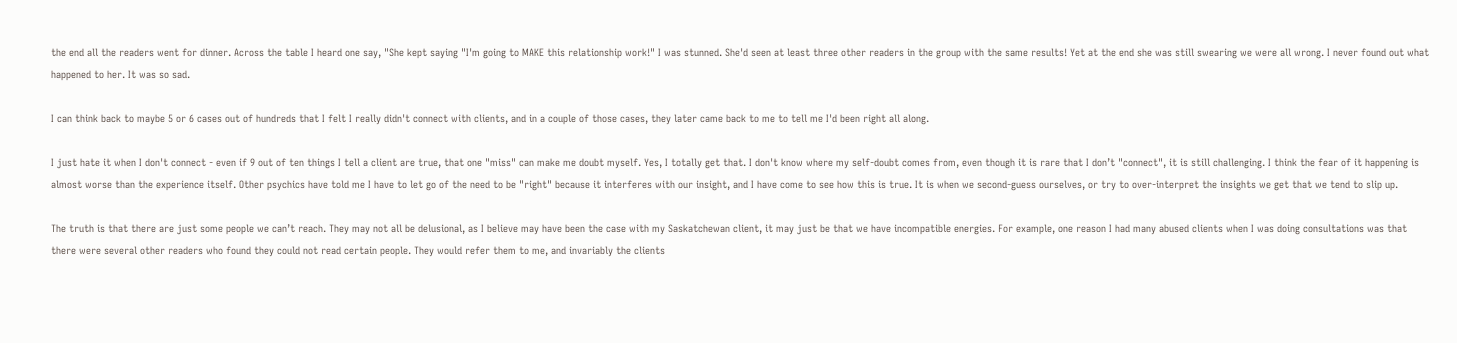the end all the readers went for dinner. Across the table I heard one say, "She kept saying "I'm going to MAKE this relationship work!" I was stunned. She'd seen at least three other readers in the group with the same results! Yet at the end she was still swearing we were all wrong. I never found out what happened to her. It was so sad.

I can think back to maybe 5 or 6 cases out of hundreds that I felt I really didn't connect with clients, and in a couple of those cases, they later came back to me to tell me I'd been right all along.

I just hate it when I don't connect - even if 9 out of ten things I tell a client are true, that one "miss" can make me doubt myself. Yes, I totally get that. I don't know where my self-doubt comes from, even though it is rare that I don’t "connect", it is still challenging. I think the fear of it happening is almost worse than the experience itself. Other psychics have told me I have to let go of the need to be "right" because it interferes with our insight, and I have come to see how this is true. It is when we second-guess ourselves, or try to over-interpret the insights we get that we tend to slip up.

The truth is that there are just some people we can’t reach. They may not all be delusional, as I believe may have been the case with my Saskatchewan client, it may just be that we have incompatible energies. For example, one reason I had many abused clients when I was doing consultations was that there were several other readers who found they could not read certain people. They would refer them to me, and invariably the clients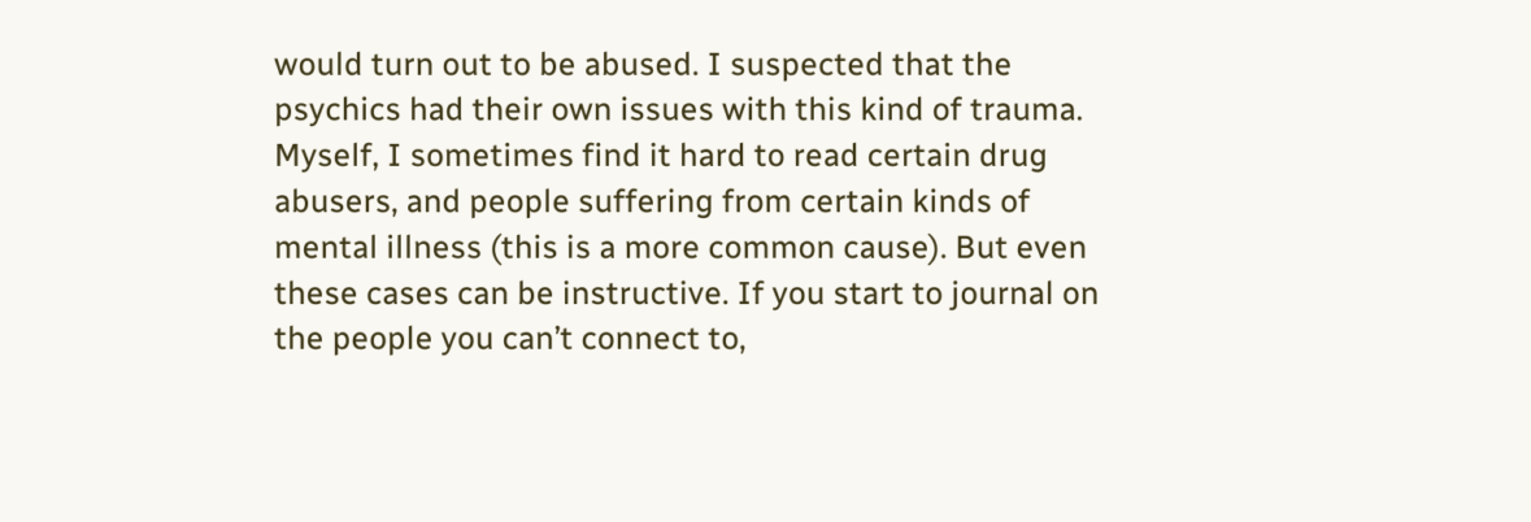would turn out to be abused. I suspected that the psychics had their own issues with this kind of trauma. Myself, I sometimes find it hard to read certain drug abusers, and people suffering from certain kinds of mental illness (this is a more common cause). But even these cases can be instructive. If you start to journal on the people you can’t connect to,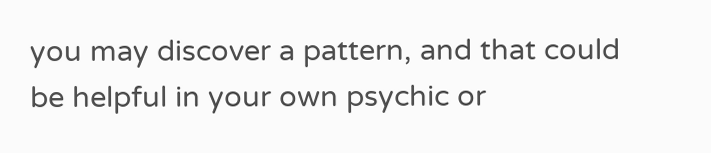you may discover a pattern, and that could be helpful in your own psychic or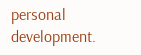personal development.